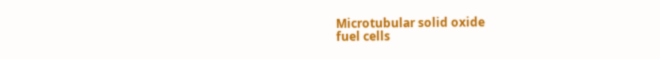Microtubular solid oxide
fuel cells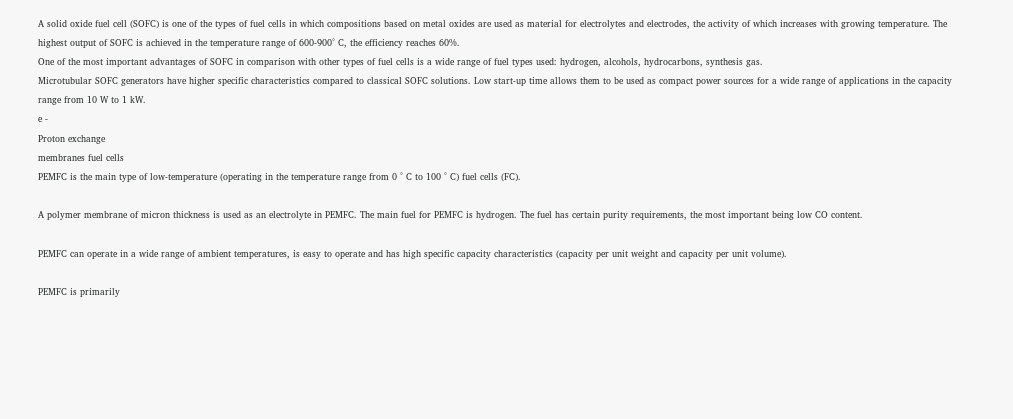A solid oxide fuel cell (SOFC) is one of the types of fuel cells in which compositions based on metal oxides are used as material for electrolytes and electrodes, the activity of which increases with growing temperature. The highest output of SOFC is achieved in the temperature range of 600-900° C, the efficiency reaches 60%.
One of the most important advantages of SOFC in comparison with other types of fuel cells is a wide range of fuel types used: hydrogen, alcohols, hydrocarbons, synthesis gas.
Microtubular SOFC generators have higher specific characteristics compared to classical SOFC solutions. Low start-up time allows them to be used as compact power sources for a wide range of applications in the capacity range from 10 W to 1 kW.
e -
Proton exchange
membranes fuel cells
PEMFC is the main type of low-temperature (operating in the temperature range from 0 ° C to 100 ° C) fuel cells (FC).

A polymer membrane of micron thickness is used as an electrolyte in PEMFC. The main fuel for PEMFC is hydrogen. The fuel has certain purity requirements, the most important being low CO content.

PEMFC can operate in a wide range of ambient temperatures, is easy to operate and has high specific capacity characteristics (capacity per unit weight and capacity per unit volume).

PEMFC is primarily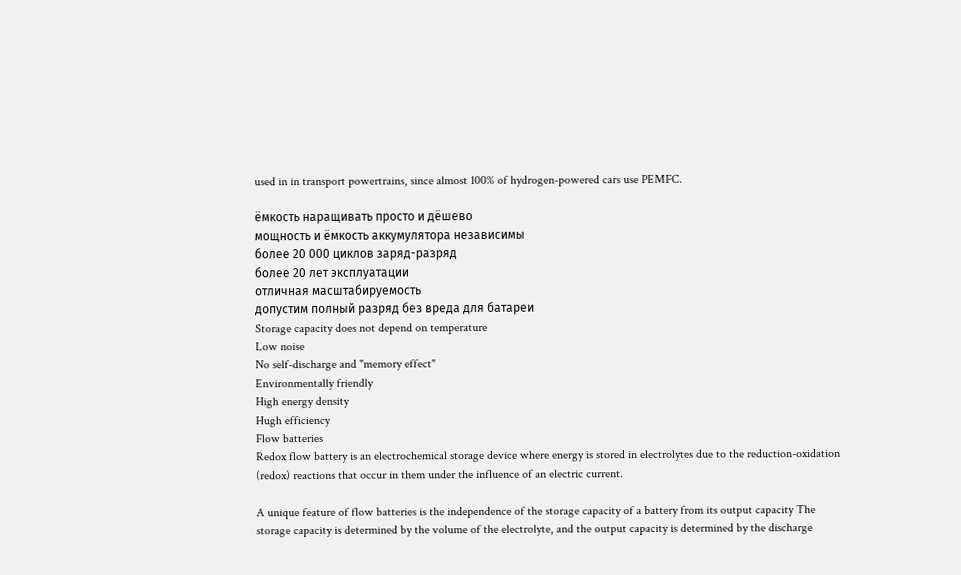used in in transport powertrains, since almost 100% of hydrogen-powered cars use PEMFC.

ёмкость наращивать просто и дёшево
мощность и ёмкость аккумулятора независимы
более 20 000 циклов заряд-разряд
более 20 лет эксплуатации
отличная масштабируемость
допустим полный разряд без вреда для батареи
Storage capacity does not depend on temperature
Low noise
No self-discharge and "memory effect"
Environmentally friendly
High energy density
Hugh efficiency
Flow batteries
Redox flow battery is an electrochemical storage device where energy is stored in electrolytes due to the reduction-oxidation (redox) reactions that occur in them under the influence of an electric current.

A unique feature of flow batteries is the independence of the storage capacity of a battery from its output capacity The storage capacity is determined by the volume of the electrolyte, and the output capacity is determined by the discharge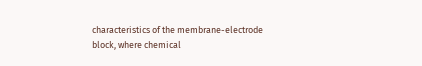characteristics of the membrane-electrode block, where chemical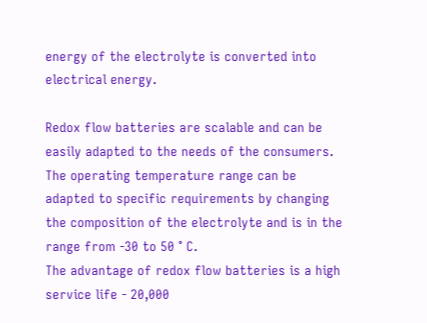energy of the electrolyte is converted into electrical energy.

Redox flow batteries are scalable and can be easily adapted to the needs of the consumers. The operating temperature range can be adapted to specific requirements by changing the composition of the electrolyte and is in the range from -30 to 50 ° C.
The advantage of redox flow batteries is a high service life - 20,000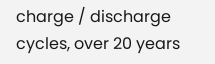charge / discharge cycles, over 20 years